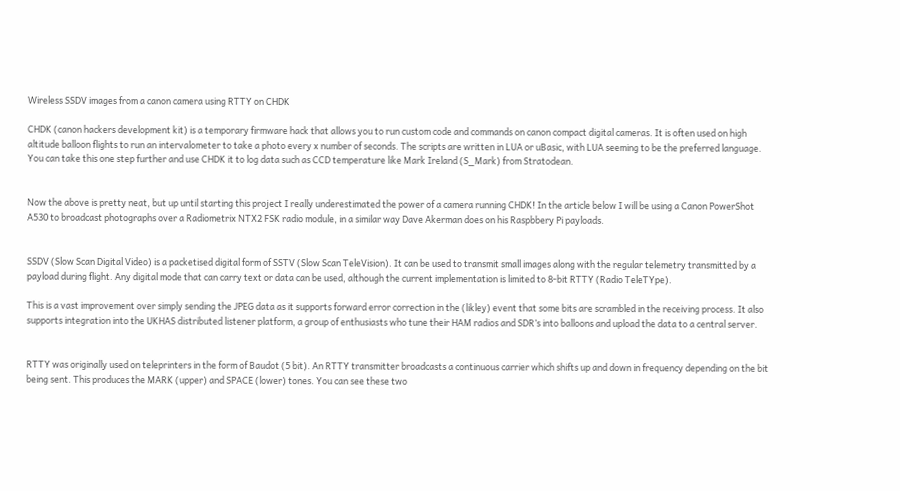Wireless SSDV images from a canon camera using RTTY on CHDK

CHDK (canon hackers development kit) is a temporary firmware hack that allows you to run custom code and commands on canon compact digital cameras. It is often used on high altitude balloon flights to run an intervalometer to take a photo every x number of seconds. The scripts are written in LUA or uBasic, with LUA seeming to be the preferred language. You can take this one step further and use CHDK it to log data such as CCD temperature like Mark Ireland (S_Mark) from Stratodean.


Now the above is pretty neat, but up until starting this project I really underestimated the power of a camera running CHDK! In the article below I will be using a Canon PowerShot A530 to broadcast photographs over a Radiometrix NTX2 FSK radio module, in a similar way Dave Akerman does on his Raspbbery Pi payloads.


SSDV (Slow Scan Digital Video) is a packetised digital form of SSTV (Slow Scan TeleVision). It can be used to transmit small images along with the regular telemetry transmitted by a payload during flight. Any digital mode that can carry text or data can be used, although the current implementation is limited to 8-bit RTTY (Radio TeleTYpe).

This is a vast improvement over simply sending the JPEG data as it supports forward error correction in the (likley) event that some bits are scrambled in the receiving process. It also supports integration into the UKHAS distributed listener platform, a group of enthusiasts who tune their HAM radios and SDR’s into balloons and upload the data to a central server.


RTTY was originally used on teleprinters in the form of Baudot (5 bit). An RTTY transmitter broadcasts a continuous carrier which shifts up and down in frequency depending on the bit being sent. This produces the MARK (upper) and SPACE (lower) tones. You can see these two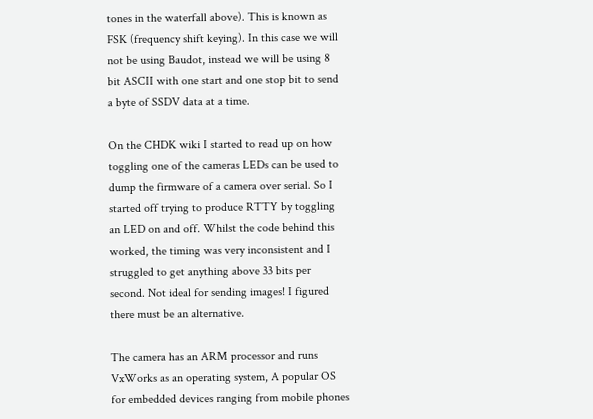tones in the waterfall above). This is known as FSK (frequency shift keying). In this case we will not be using Baudot, instead we will be using 8 bit ASCII with one start and one stop bit to send a byte of SSDV data at a time.

On the CHDK wiki I started to read up on how toggling one of the cameras LEDs can be used to dump the firmware of a camera over serial. So I started off trying to produce RTTY by toggling an LED on and off. Whilst the code behind this worked, the timing was very inconsistent and I struggled to get anything above 33 bits per second. Not ideal for sending images! I figured there must be an alternative.

The camera has an ARM processor and runs VxWorks as an operating system, A popular OS for embedded devices ranging from mobile phones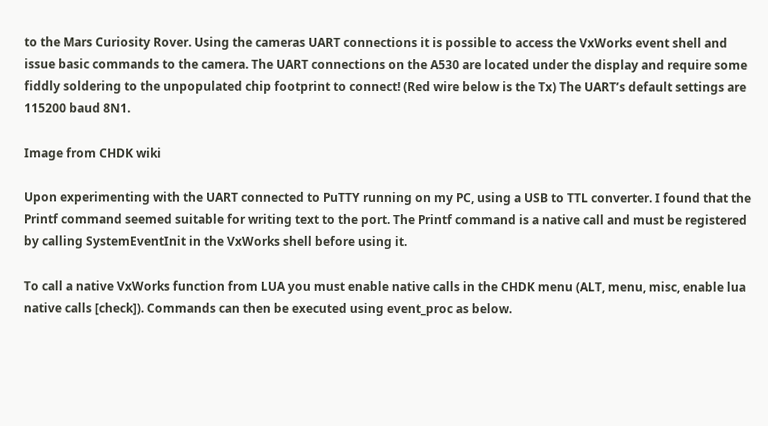to the Mars Curiosity Rover. Using the cameras UART connections it is possible to access the VxWorks event shell and issue basic commands to the camera. The UART connections on the A530 are located under the display and require some fiddly soldering to the unpopulated chip footprint to connect! (Red wire below is the Tx) The UART’s default settings are 115200 baud 8N1.

Image from CHDK wiki

Upon experimenting with the UART connected to PuTTY running on my PC, using a USB to TTL converter. I found that the Printf command seemed suitable for writing text to the port. The Printf command is a native call and must be registered by calling SystemEventInit in the VxWorks shell before using it.

To call a native VxWorks function from LUA you must enable native calls in the CHDK menu (ALT, menu, misc, enable lua native calls [check]). Commands can then be executed using event_proc as below.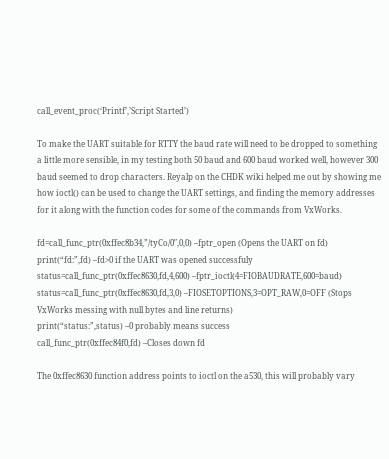call_event_proc(‘Printf’,’Script Started’)

To make the UART suitable for RTTY the baud rate will need to be dropped to something a little more sensible, in my testing both 50 baud and 600 baud worked well, however 300 baud seemed to drop characters. Reyalp on the CHDK wiki helped me out by showing me how ioctl() can be used to change the UART settings, and finding the memory addresses for it along with the function codes for some of the commands from VxWorks.

fd=call_func_ptr(0xffec8b34,”/tyCo/0″,0,0) –fptr_open (Opens the UART on fd)
print(“fd:”,fd) –fd>0 if the UART was opened successfuly
status=call_func_ptr(0xffec8630,fd,4,600) –fptr_ioctl(4=FIOBAUDRATE,600=baud)
status=call_func_ptr(0xffec8630,fd,3,0) –FIOSETOPTIONS,3=OPT_RAW,0=OFF (Stops VxWorks messing with null bytes and line returns)
print(“status:”,status) –0 probably means success
call_func_ptr(0xffec84f0,fd) –Closes down fd

The 0xffec8630 function address points to ioctl on the a530, this will probably vary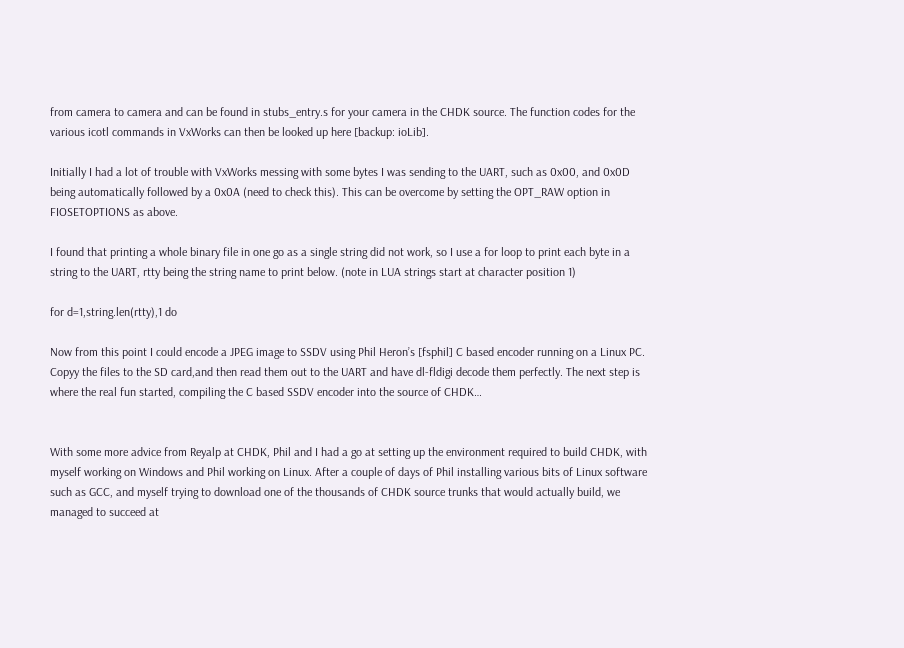from camera to camera and can be found in stubs_entry.s for your camera in the CHDK source. The function codes for the various icotl commands in VxWorks can then be looked up here [backup: ioLib].

Initially I had a lot of trouble with VxWorks messing with some bytes I was sending to the UART, such as 0x00, and 0x0D being automatically followed by a 0x0A (need to check this). This can be overcome by setting the OPT_RAW option in  FIOSETOPTIONS as above.

I found that printing a whole binary file in one go as a single string did not work, so I use a for loop to print each byte in a string to the UART, rtty being the string name to print below. (note in LUA strings start at character position 1)

for d=1,string.len(rtty),1 do

Now from this point I could encode a JPEG image to SSDV using Phil Heron’s [fsphil] C based encoder running on a Linux PC. Copyy the files to the SD card,and then read them out to the UART and have dl-fldigi decode them perfectly. The next step is where the real fun started, compiling the C based SSDV encoder into the source of CHDK…


With some more advice from Reyalp at CHDK, Phil and I had a go at setting up the environment required to build CHDK, with myself working on Windows and Phil working on Linux. After a couple of days of Phil installing various bits of Linux software such as GCC, and myself trying to download one of the thousands of CHDK source trunks that would actually build, we managed to succeed at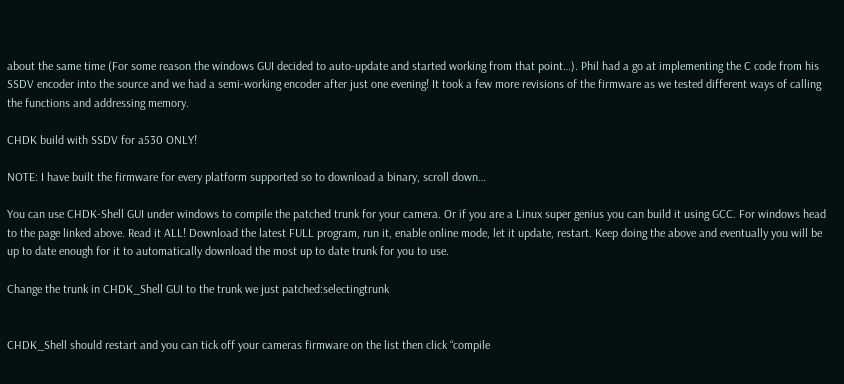about the same time (For some reason the windows GUI decided to auto-update and started working from that point…). Phil had a go at implementing the C code from his SSDV encoder into the source and we had a semi-working encoder after just one evening! It took a few more revisions of the firmware as we tested different ways of calling the functions and addressing memory.

CHDK build with SSDV for a530 ONLY!

NOTE: I have built the firmware for every platform supported so to download a binary, scroll down…

You can use CHDK-Shell GUI under windows to compile the patched trunk for your camera. Or if you are a Linux super genius you can build it using GCC. For windows head to the page linked above. Read it ALL! Download the latest FULL program, run it, enable online mode, let it update, restart. Keep doing the above and eventually you will be up to date enough for it to automatically download the most up to date trunk for you to use.

Change the trunk in CHDK_Shell GUI to the trunk we just patched:selectingtrunk


CHDK_Shell should restart and you can tick off your cameras firmware on the list then click “compile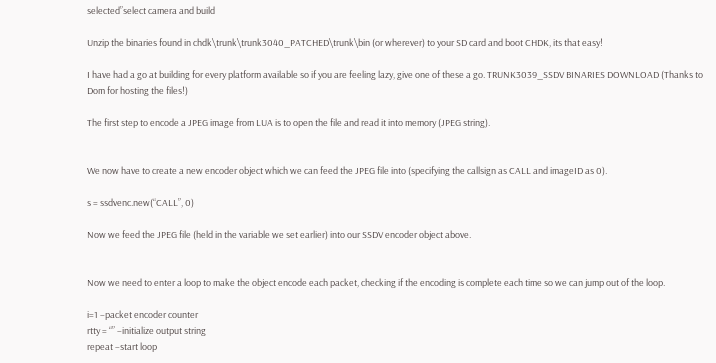selected”select camera and build

Unzip the binaries found in chdk\trunk\trunk3040_PATCHED\trunk\bin (or wherever) to your SD card and boot CHDK, its that easy!

I have had a go at building for every platform available so if you are feeling lazy, give one of these a go. TRUNK3039_SSDV BINARIES DOWNLOAD (Thanks to Dom for hosting the files!)

The first step to encode a JPEG image from LUA is to open the file and read it into memory (JPEG string).


We now have to create a new encoder object which we can feed the JPEG file into (specifying the callsign as CALL and imageID as 0).

s = ssdvenc.new(“CALL”, 0)

Now we feed the JPEG file (held in the variable we set earlier) into our SSDV encoder object above.


Now we need to enter a loop to make the object encode each packet, checking if the encoding is complete each time so we can jump out of the loop.

i=1 –packet encoder counter
rtty = “” –initialize output string
repeat –start loop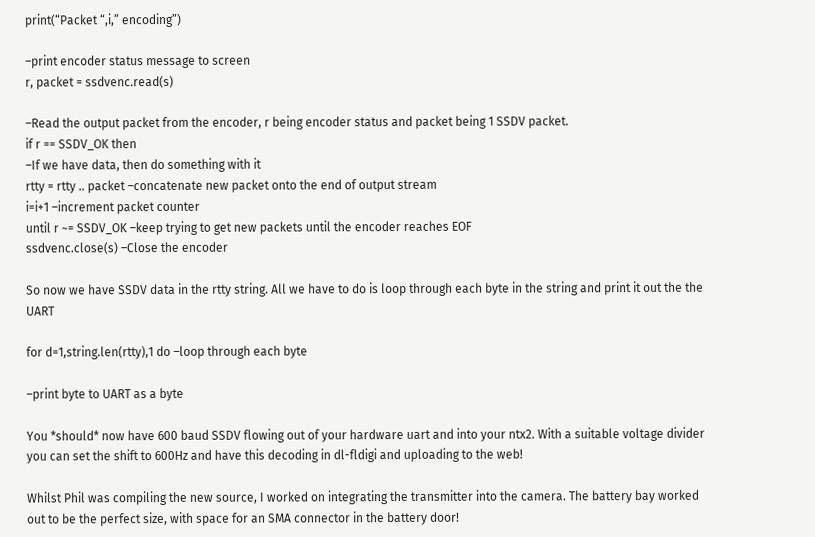print(“Packet “,i,” encoding”)

–print encoder status message to screen
r, packet = ssdvenc.read(s)

–Read the output packet from the encoder, r being encoder status and packet being 1 SSDV packet.
if r == SSDV_OK then
–If we have data, then do something with it
rtty = rtty .. packet –concatenate new packet onto the end of output stream
i=i+1 –increment packet counter
until r ~= SSDV_OK –keep trying to get new packets until the encoder reaches EOF
ssdvenc.close(s) –Close the encoder

So now we have SSDV data in the rtty string. All we have to do is loop through each byte in the string and print it out the the UART

for d=1,string.len(rtty),1 do –loop through each byte

–print byte to UART as a byte

You *should* now have 600 baud SSDV flowing out of your hardware uart and into your ntx2. With a suitable voltage divider you can set the shift to 600Hz and have this decoding in dl-fldigi and uploading to the web!

Whilst Phil was compiling the new source, I worked on integrating the transmitter into the camera. The battery bay worked out to be the perfect size, with space for an SMA connector in the battery door!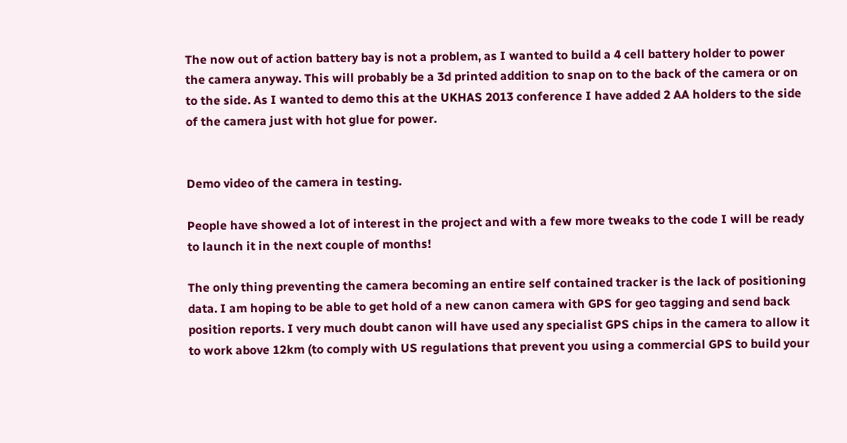The now out of action battery bay is not a problem, as I wanted to build a 4 cell battery holder to power the camera anyway. This will probably be a 3d printed addition to snap on to the back of the camera or on to the side. As I wanted to demo this at the UKHAS 2013 conference I have added 2 AA holders to the side of the camera just with hot glue for power.


Demo video of the camera in testing.

People have showed a lot of interest in the project and with a few more tweaks to the code I will be ready to launch it in the next couple of months!

The only thing preventing the camera becoming an entire self contained tracker is the lack of positioning data. I am hoping to be able to get hold of a new canon camera with GPS for geo tagging and send back position reports. I very much doubt canon will have used any specialist GPS chips in the camera to allow it to work above 12km (to comply with US regulations that prevent you using a commercial GPS to build your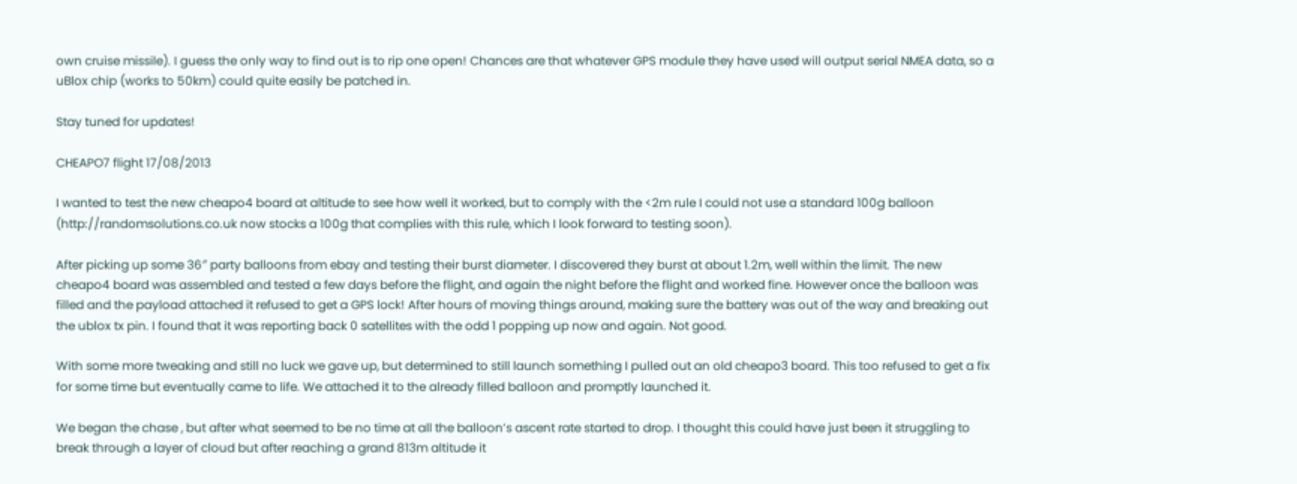own cruise missile). I guess the only way to find out is to rip one open! Chances are that whatever GPS module they have used will output serial NMEA data, so a uBlox chip (works to 50km) could quite easily be patched in.

Stay tuned for updates!

CHEAPO7 flight 17/08/2013

I wanted to test the new cheapo4 board at altitude to see how well it worked, but to comply with the <2m rule I could not use a standard 100g balloon (http://randomsolutions.co.uk now stocks a 100g that complies with this rule, which I look forward to testing soon).

After picking up some 36″ party balloons from ebay and testing their burst diameter. I discovered they burst at about 1.2m, well within the limit. The new cheapo4 board was assembled and tested a few days before the flight, and again the night before the flight and worked fine. However once the balloon was filled and the payload attached it refused to get a GPS lock! After hours of moving things around, making sure the battery was out of the way and breaking out the ublox tx pin. I found that it was reporting back 0 satellites with the odd 1 popping up now and again. Not good.

With some more tweaking and still no luck we gave up, but determined to still launch something I pulled out an old cheapo3 board. This too refused to get a fix for some time but eventually came to life. We attached it to the already filled balloon and promptly launched it.

We began the chase , but after what seemed to be no time at all the balloon’s ascent rate started to drop. I thought this could have just been it struggling to break through a layer of cloud but after reaching a grand 813m altitude it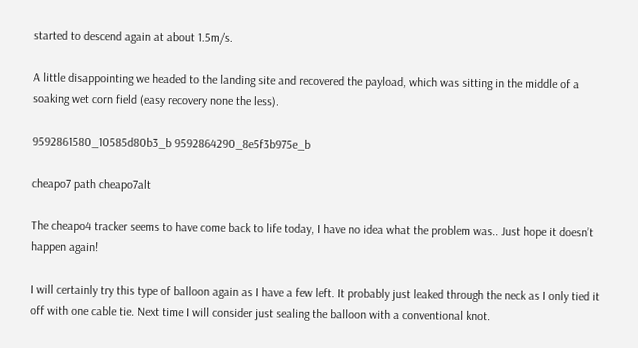started to descend again at about 1.5m/s.

A little disappointing we headed to the landing site and recovered the payload, which was sitting in the middle of a soaking wet corn field (easy recovery none the less).

9592861580_10585d80b3_b 9592864290_8e5f3b975e_b

cheapo7 path cheapo7alt

The cheapo4 tracker seems to have come back to life today, I have no idea what the problem was.. Just hope it doesn’t happen again!

I will certainly try this type of balloon again as I have a few left. It probably just leaked through the neck as I only tied it off with one cable tie. Next time I will consider just sealing the balloon with a conventional knot.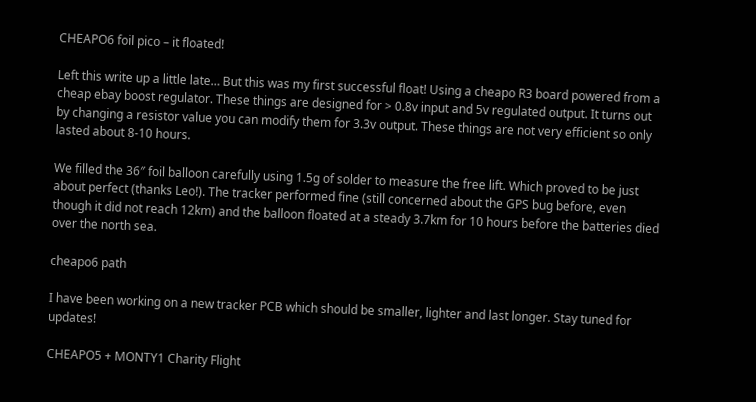CHEAPO6 foil pico – it floated!

Left this write up a little late… But this was my first successful float! Using a cheapo R3 board powered from a cheap ebay boost regulator. These things are designed for > 0.8v input and 5v regulated output. It turns out by changing a resistor value you can modify them for 3.3v output. These things are not very efficient so only lasted about 8-10 hours.

We filled the 36″ foil balloon carefully using 1.5g of solder to measure the free lift. Which proved to be just about perfect (thanks Leo!). The tracker performed fine (still concerned about the GPS bug before, even though it did not reach 12km) and the balloon floated at a steady 3.7km for 10 hours before the batteries died over the north sea.

cheapo6 path

I have been working on a new tracker PCB which should be smaller, lighter and last longer. Stay tuned for updates!

CHEAPO5 + MONTY1 Charity Flight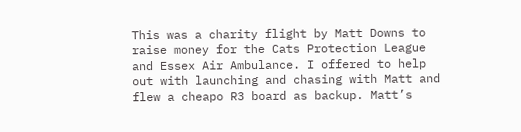This was a charity flight by Matt Downs to raise money for the Cats Protection League and Essex Air Ambulance. I offered to help out with launching and chasing with Matt and flew a cheapo R3 board as backup. Matt’s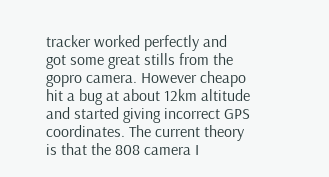tracker worked perfectly and got some great stills from the gopro camera. However cheapo hit a bug at about 12km altitude and started giving incorrect GPS coordinates. The current theory is that the 808 camera I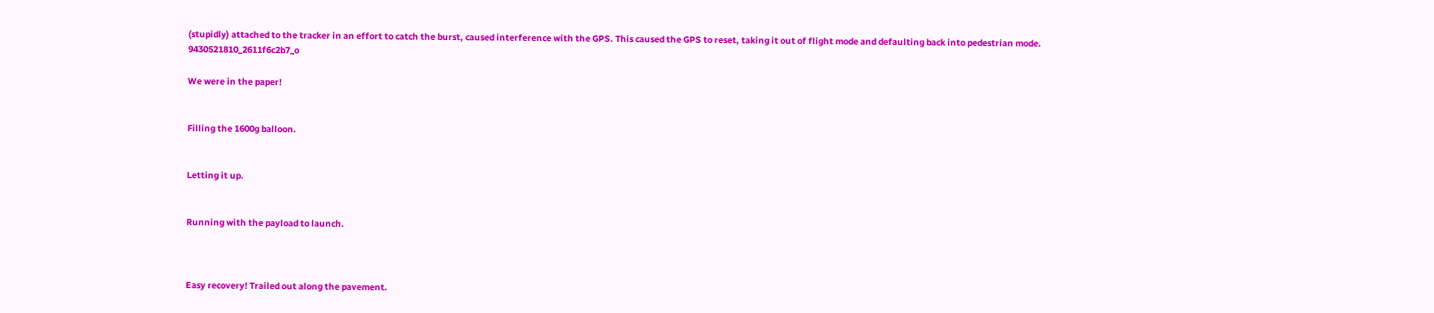(stupidly) attached to the tracker in an effort to catch the burst, caused interference with the GPS. This caused the GPS to reset, taking it out of flight mode and defaulting back into pedestrian mode. 9430521810_2611f6c2b7_o

We were in the paper!


Filling the 1600g balloon.


Letting it up.


Running with the payload to launch.



Easy recovery! Trailed out along the pavement.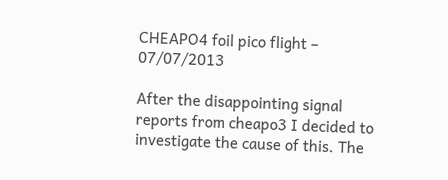CHEAPO4 foil pico flight – 07/07/2013

After the disappointing signal reports from cheapo3 I decided to investigate the cause of this. The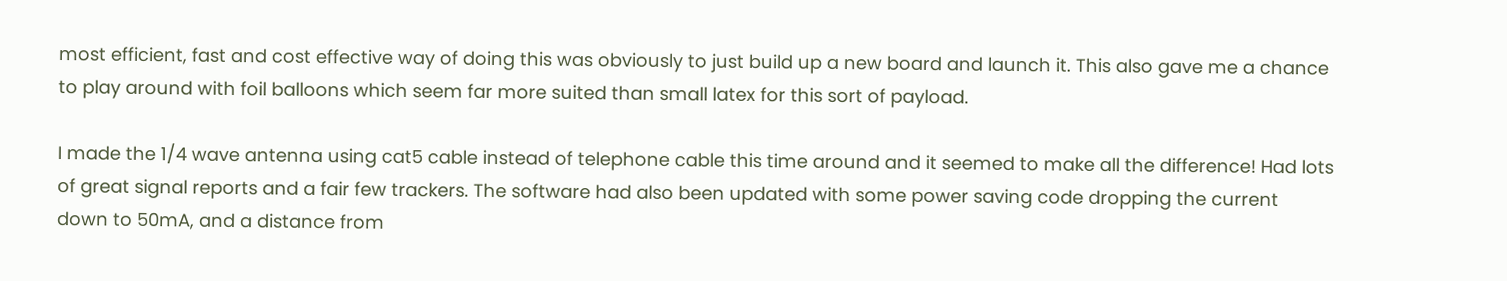most efficient, fast and cost effective way of doing this was obviously to just build up a new board and launch it. This also gave me a chance to play around with foil balloons which seem far more suited than small latex for this sort of payload.

I made the 1/4 wave antenna using cat5 cable instead of telephone cable this time around and it seemed to make all the difference! Had lots of great signal reports and a fair few trackers. The software had also been updated with some power saving code dropping the current down to 50mA, and a distance from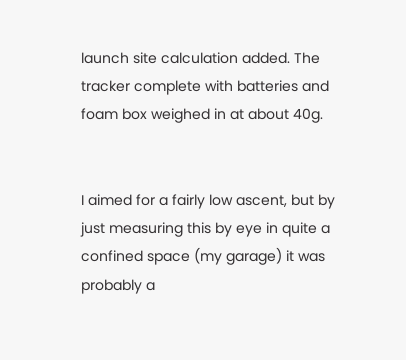launch site calculation added. The tracker complete with batteries and foam box weighed in at about 40g.


I aimed for a fairly low ascent, but by just measuring this by eye in quite a confined space (my garage) it was probably a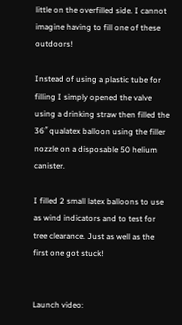little on the overfilled side. I cannot imagine having to fill one of these outdoors!

Instead of using a plastic tube for filling I simply opened the valve using a drinking straw then filled the 36″ qualatex balloon using the filler nozzle on a disposable 50 helium canister.

I filled 2 small latex balloons to use as wind indicators and to test for tree clearance. Just as well as the first one got stuck!


Launch video: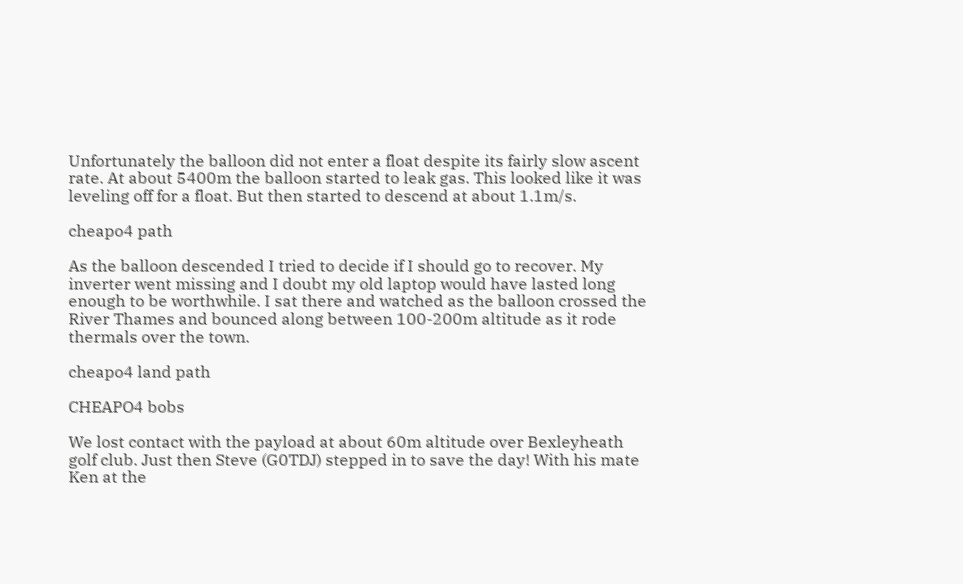Unfortunately the balloon did not enter a float despite its fairly slow ascent rate. At about 5400m the balloon started to leak gas. This looked like it was leveling off for a float. But then started to descend at about 1.1m/s.

cheapo4 path

As the balloon descended I tried to decide if I should go to recover. My inverter went missing and I doubt my old laptop would have lasted long enough to be worthwhile. I sat there and watched as the balloon crossed the River Thames and bounced along between 100-200m altitude as it rode thermals over the town.

cheapo4 land path

CHEAPO4 bobs

We lost contact with the payload at about 60m altitude over Bexleyheath golf club. Just then Steve (G0TDJ) stepped in to save the day! With his mate Ken at the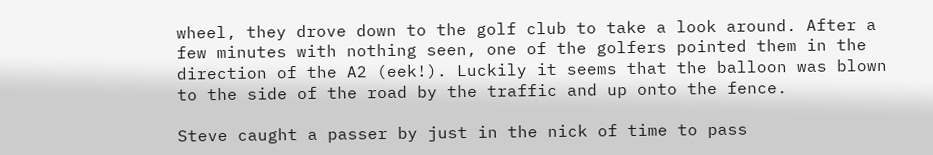wheel, they drove down to the golf club to take a look around. After a few minutes with nothing seen, one of the golfers pointed them in the direction of the A2 (eek!). Luckily it seems that the balloon was blown to the side of the road by the traffic and up onto the fence.

Steve caught a passer by just in the nick of time to pass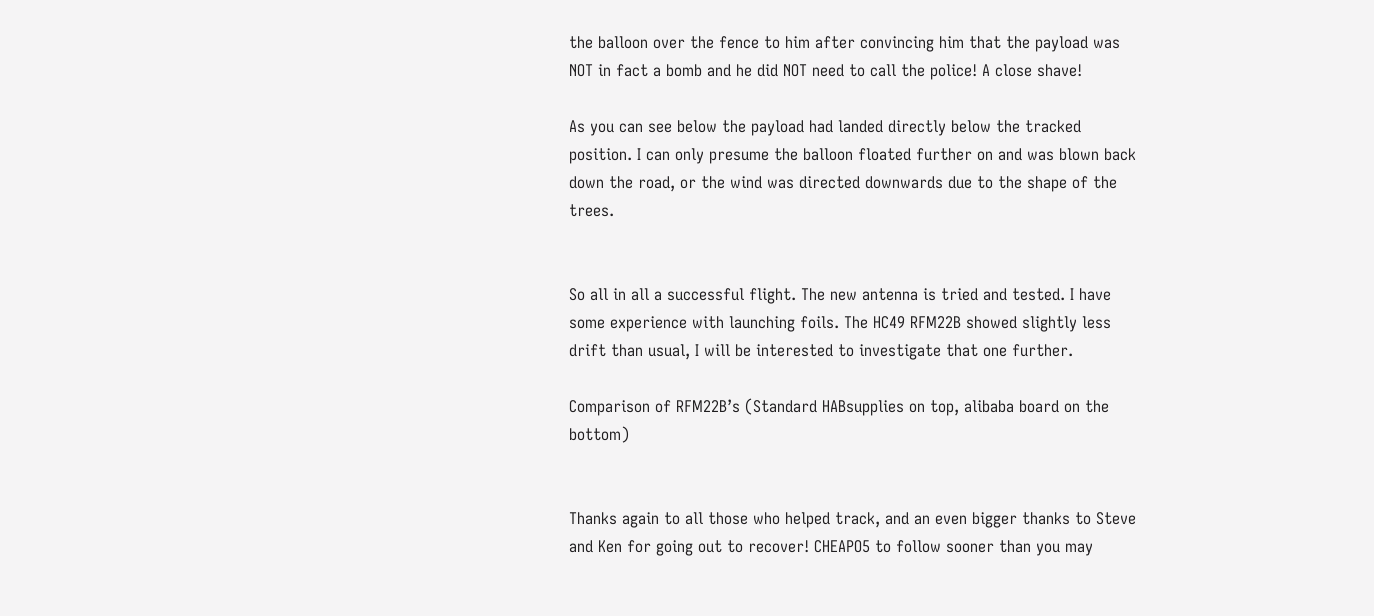the balloon over the fence to him after convincing him that the payload was NOT in fact a bomb and he did NOT need to call the police! A close shave!

As you can see below the payload had landed directly below the tracked position. I can only presume the balloon floated further on and was blown back down the road, or the wind was directed downwards due to the shape of the trees.


So all in all a successful flight. The new antenna is tried and tested. I have some experience with launching foils. The HC49 RFM22B showed slightly less drift than usual, I will be interested to investigate that one further.

Comparison of RFM22B’s (Standard HABsupplies on top, alibaba board on the bottom)


Thanks again to all those who helped track, and an even bigger thanks to Steve and Ken for going out to recover! CHEAPO5 to follow sooner than you may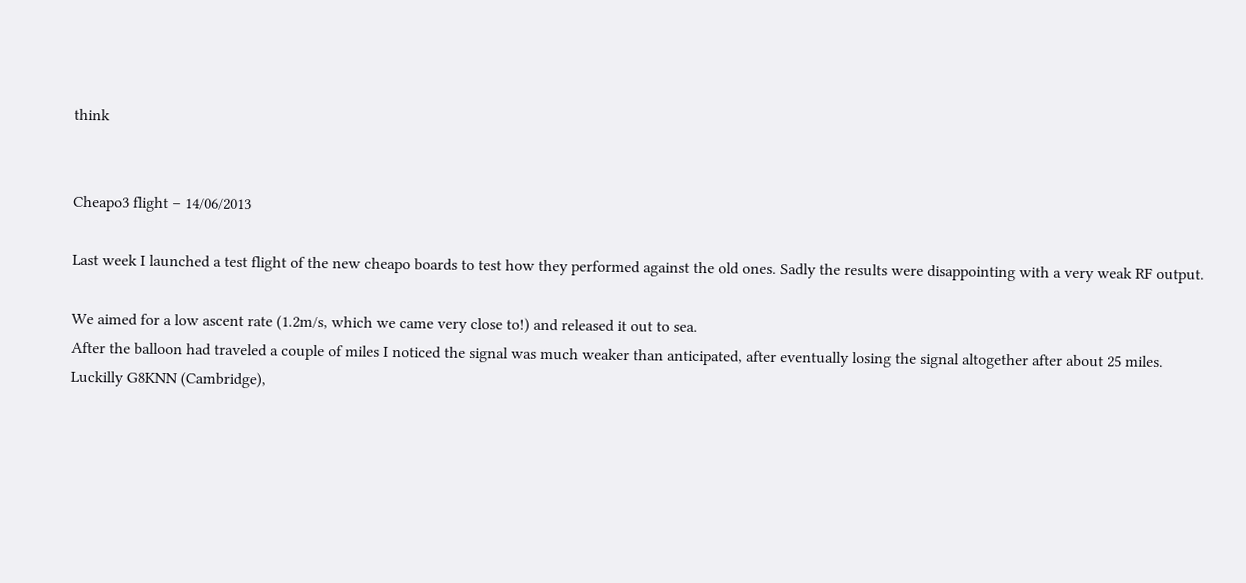think


Cheapo3 flight – 14/06/2013

Last week I launched a test flight of the new cheapo boards to test how they performed against the old ones. Sadly the results were disappointing with a very weak RF output.

We aimed for a low ascent rate (1.2m/s, which we came very close to!) and released it out to sea.
After the balloon had traveled a couple of miles I noticed the signal was much weaker than anticipated, after eventually losing the signal altogether after about 25 miles.
Luckilly G8KNN (Cambridge),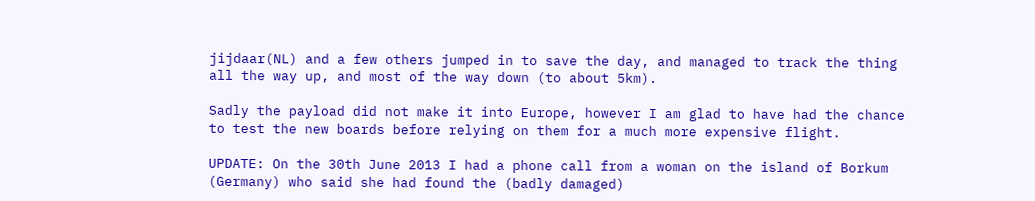jijdaar(NL) and a few others jumped in to save the day, and managed to track the thing all the way up, and most of the way down (to about 5km).

Sadly the payload did not make it into Europe, however I am glad to have had the chance to test the new boards before relying on them for a much more expensive flight.

UPDATE: On the 30th June 2013 I had a phone call from a woman on the island of Borkum (Germany) who said she had found the (badly damaged)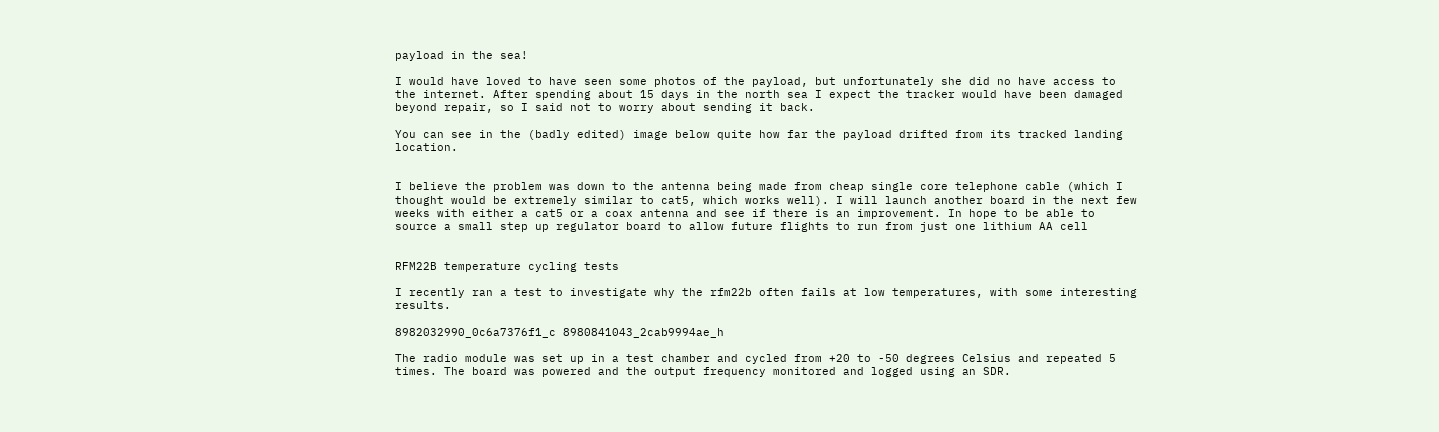payload in the sea!

I would have loved to have seen some photos of the payload, but unfortunately she did no have access to the internet. After spending about 15 days in the north sea I expect the tracker would have been damaged beyond repair, so I said not to worry about sending it back.

You can see in the (badly edited) image below quite how far the payload drifted from its tracked landing location.


I believe the problem was down to the antenna being made from cheap single core telephone cable (which I thought would be extremely similar to cat5, which works well). I will launch another board in the next few weeks with either a cat5 or a coax antenna and see if there is an improvement. In hope to be able to source a small step up regulator board to allow future flights to run from just one lithium AA cell


RFM22B temperature cycling tests

I recently ran a test to investigate why the rfm22b often fails at low temperatures, with some interesting results.

8982032990_0c6a7376f1_c 8980841043_2cab9994ae_h

The radio module was set up in a test chamber and cycled from +20 to -50 degrees Celsius and repeated 5 times. The board was powered and the output frequency monitored and logged using an SDR.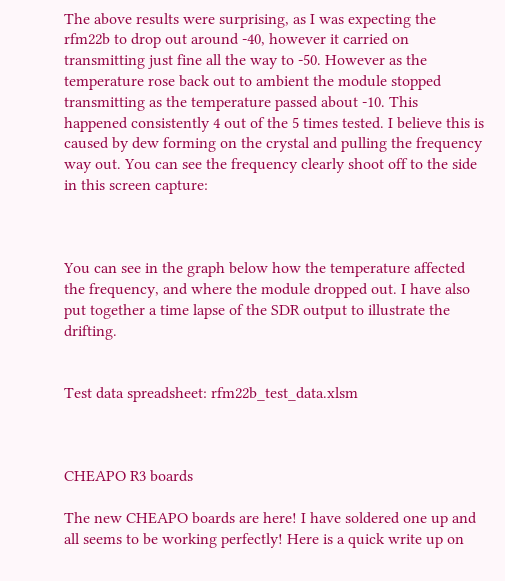The above results were surprising, as I was expecting the rfm22b to drop out around -40, however it carried on transmitting just fine all the way to -50. However as the temperature rose back out to ambient the module stopped transmitting as the temperature passed about -10. This happened consistently 4 out of the 5 times tested. I believe this is caused by dew forming on the crystal and pulling the frequency way out. You can see the frequency clearly shoot off to the side in this screen capture:



You can see in the graph below how the temperature affected the frequency, and where the module dropped out. I have also put together a time lapse of the SDR output to illustrate the drifting.


Test data spreadsheet: rfm22b_test_data.xlsm



CHEAPO R3 boards

The new CHEAPO boards are here! I have soldered one up and all seems to be working perfectly! Here is a quick write up on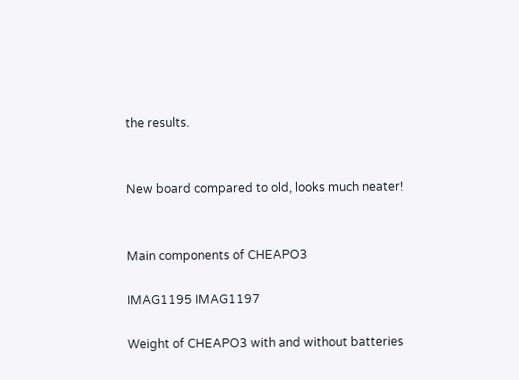the results.


New board compared to old, looks much neater!


Main components of CHEAPO3

IMAG1195 IMAG1197

Weight of CHEAPO3 with and without batteries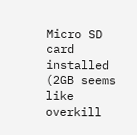Micro SD card installed (2GB seems like overkill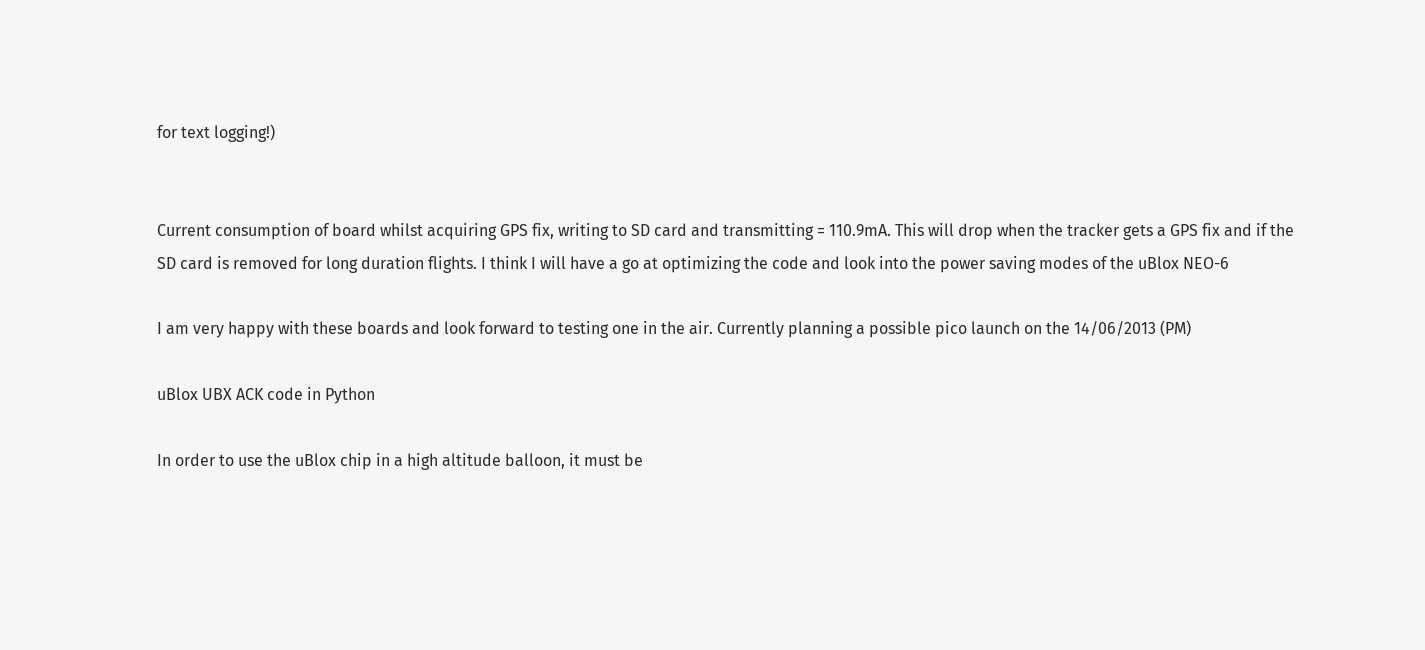for text logging!)


Current consumption of board whilst acquiring GPS fix, writing to SD card and transmitting = 110.9mA. This will drop when the tracker gets a GPS fix and if the SD card is removed for long duration flights. I think I will have a go at optimizing the code and look into the power saving modes of the uBlox NEO-6

I am very happy with these boards and look forward to testing one in the air. Currently planning a possible pico launch on the 14/06/2013 (PM)

uBlox UBX ACK code in Python

In order to use the uBlox chip in a high altitude balloon, it must be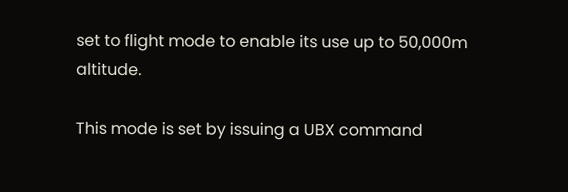set to flight mode to enable its use up to 50,000m altitude.

This mode is set by issuing a UBX command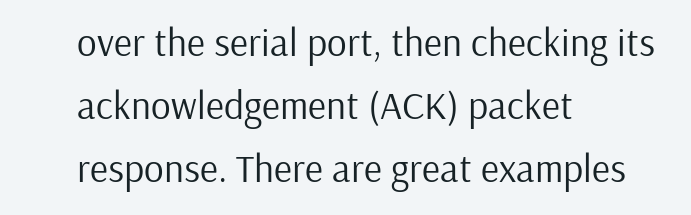over the serial port, then checking its acknowledgement (ACK) packet response. There are great examples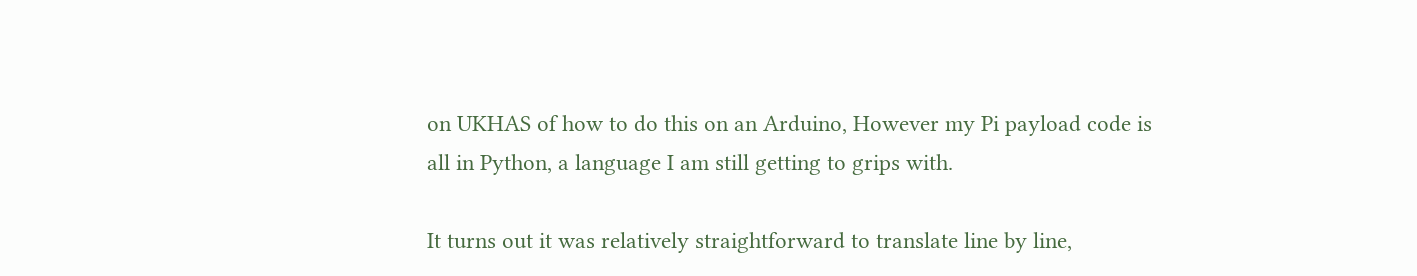on UKHAS of how to do this on an Arduino, However my Pi payload code is all in Python, a language I am still getting to grips with.

It turns out it was relatively straightforward to translate line by line,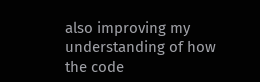also improving my understanding of how the code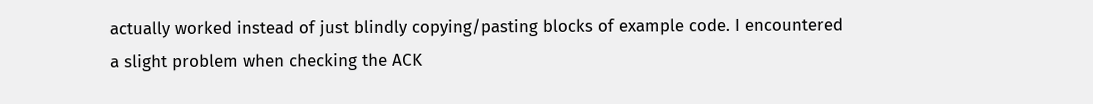actually worked instead of just blindly copying/pasting blocks of example code. I encountered a slight problem when checking the ACK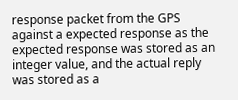response packet from the GPS against a expected response as the expected response was stored as an integer value, and the actual reply was stored as a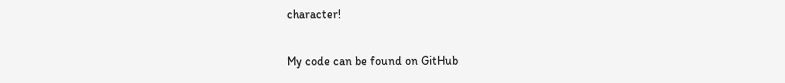character!

My code can be found on GitHub